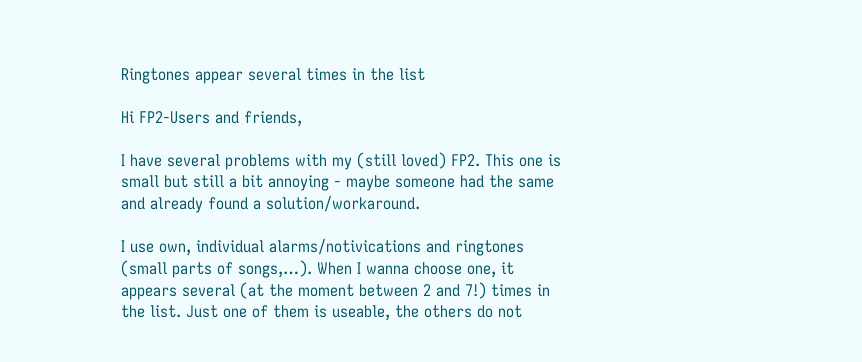Ringtones appear several times in the list

Hi FP2-Users and friends,

I have several problems with my (still loved) FP2. This one is small but still a bit annoying - maybe someone had the same and already found a solution/workaround.

I use own, individual alarms/notivications and ringtones (small parts of songs,…). When I wanna choose one, it appears several (at the moment between 2 and 7!) times in the list. Just one of them is useable, the others do not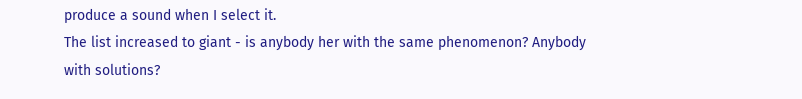produce a sound when I select it.
The list increased to giant - is anybody her with the same phenomenon? Anybody with solutions?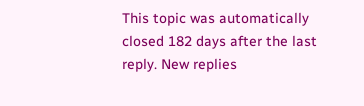This topic was automatically closed 182 days after the last reply. New replies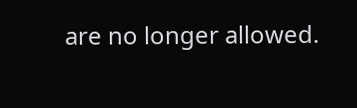are no longer allowed.